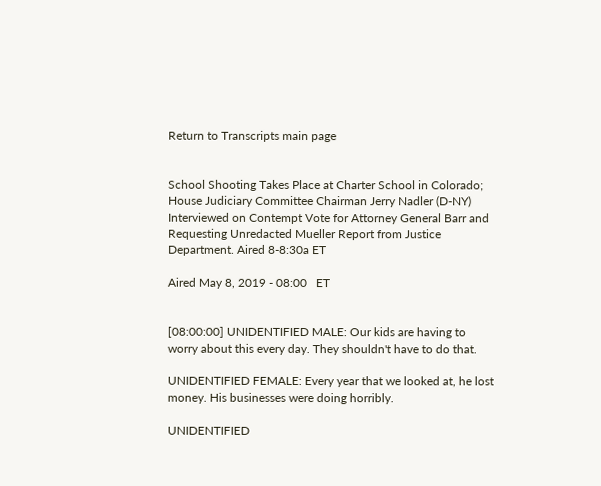Return to Transcripts main page


School Shooting Takes Place at Charter School in Colorado; House Judiciary Committee Chairman Jerry Nadler (D-NY) Interviewed on Contempt Vote for Attorney General Barr and Requesting Unredacted Mueller Report from Justice Department. Aired 8-8:30a ET

Aired May 8, 2019 - 08:00   ET


[08:00:00] UNIDENTIFIED MALE: Our kids are having to worry about this every day. They shouldn't have to do that.

UNIDENTIFIED FEMALE: Every year that we looked at, he lost money. His businesses were doing horribly.

UNIDENTIFIED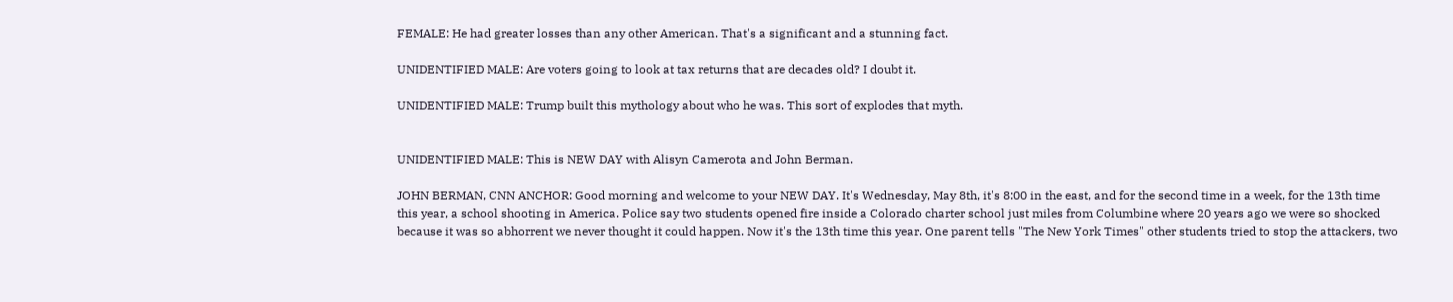FEMALE: He had greater losses than any other American. That's a significant and a stunning fact.

UNIDENTIFIED MALE: Are voters going to look at tax returns that are decades old? I doubt it.

UNIDENTIFIED MALE: Trump built this mythology about who he was. This sort of explodes that myth.


UNIDENTIFIED MALE: This is NEW DAY with Alisyn Camerota and John Berman.

JOHN BERMAN, CNN ANCHOR: Good morning and welcome to your NEW DAY. It's Wednesday, May 8th, it's 8:00 in the east, and for the second time in a week, for the 13th time this year, a school shooting in America. Police say two students opened fire inside a Colorado charter school just miles from Columbine where 20 years ago we were so shocked because it was so abhorrent we never thought it could happen. Now it's the 13th time this year. One parent tells "The New York Times" other students tried to stop the attackers, two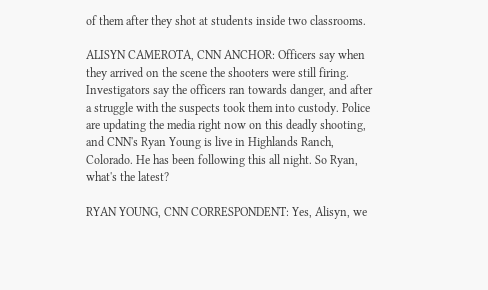of them after they shot at students inside two classrooms.

ALISYN CAMEROTA, CNN ANCHOR: Officers say when they arrived on the scene the shooters were still firing. Investigators say the officers ran towards danger, and after a struggle with the suspects took them into custody. Police are updating the media right now on this deadly shooting, and CNN's Ryan Young is live in Highlands Ranch, Colorado. He has been following this all night. So Ryan, what's the latest?

RYAN YOUNG, CNN CORRESPONDENT: Yes, Alisyn, we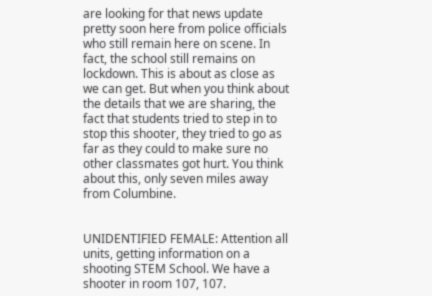are looking for that news update pretty soon here from police officials who still remain here on scene. In fact, the school still remains on lockdown. This is about as close as we can get. But when you think about the details that we are sharing, the fact that students tried to step in to stop this shooter, they tried to go as far as they could to make sure no other classmates got hurt. You think about this, only seven miles away from Columbine.


UNIDENTIFIED FEMALE: Attention all units, getting information on a shooting STEM School. We have a shooter in room 107, 107.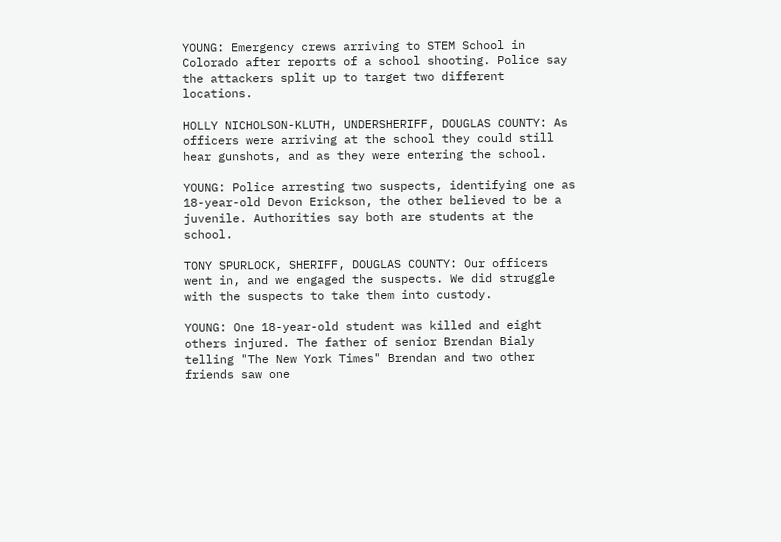YOUNG: Emergency crews arriving to STEM School in Colorado after reports of a school shooting. Police say the attackers split up to target two different locations.

HOLLY NICHOLSON-KLUTH, UNDERSHERIFF, DOUGLAS COUNTY: As officers were arriving at the school they could still hear gunshots, and as they were entering the school.

YOUNG: Police arresting two suspects, identifying one as 18-year-old Devon Erickson, the other believed to be a juvenile. Authorities say both are students at the school.

TONY SPURLOCK, SHERIFF, DOUGLAS COUNTY: Our officers went in, and we engaged the suspects. We did struggle with the suspects to take them into custody.

YOUNG: One 18-year-old student was killed and eight others injured. The father of senior Brendan Bialy telling "The New York Times" Brendan and two other friends saw one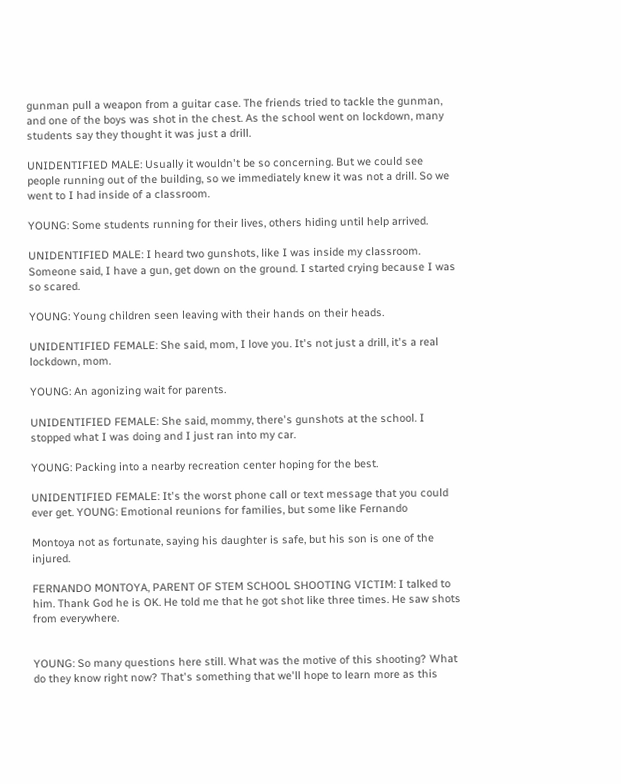gunman pull a weapon from a guitar case. The friends tried to tackle the gunman, and one of the boys was shot in the chest. As the school went on lockdown, many students say they thought it was just a drill.

UNIDENTIFIED MALE: Usually it wouldn't be so concerning. But we could see people running out of the building, so we immediately knew it was not a drill. So we went to I had inside of a classroom.

YOUNG: Some students running for their lives, others hiding until help arrived.

UNIDENTIFIED MALE: I heard two gunshots, like I was inside my classroom. Someone said, I have a gun, get down on the ground. I started crying because I was so scared.

YOUNG: Young children seen leaving with their hands on their heads.

UNIDENTIFIED FEMALE: She said, mom, I love you. It's not just a drill, it's a real lockdown, mom.

YOUNG: An agonizing wait for parents.

UNIDENTIFIED FEMALE: She said, mommy, there's gunshots at the school. I stopped what I was doing and I just ran into my car.

YOUNG: Packing into a nearby recreation center hoping for the best.

UNIDENTIFIED FEMALE: It's the worst phone call or text message that you could ever get. YOUNG: Emotional reunions for families, but some like Fernando

Montoya not as fortunate, saying his daughter is safe, but his son is one of the injured.

FERNANDO MONTOYA, PARENT OF STEM SCHOOL SHOOTING VICTIM: I talked to him. Thank God he is OK. He told me that he got shot like three times. He saw shots from everywhere.


YOUNG: So many questions here still. What was the motive of this shooting? What do they know right now? That's something that we'll hope to learn more as this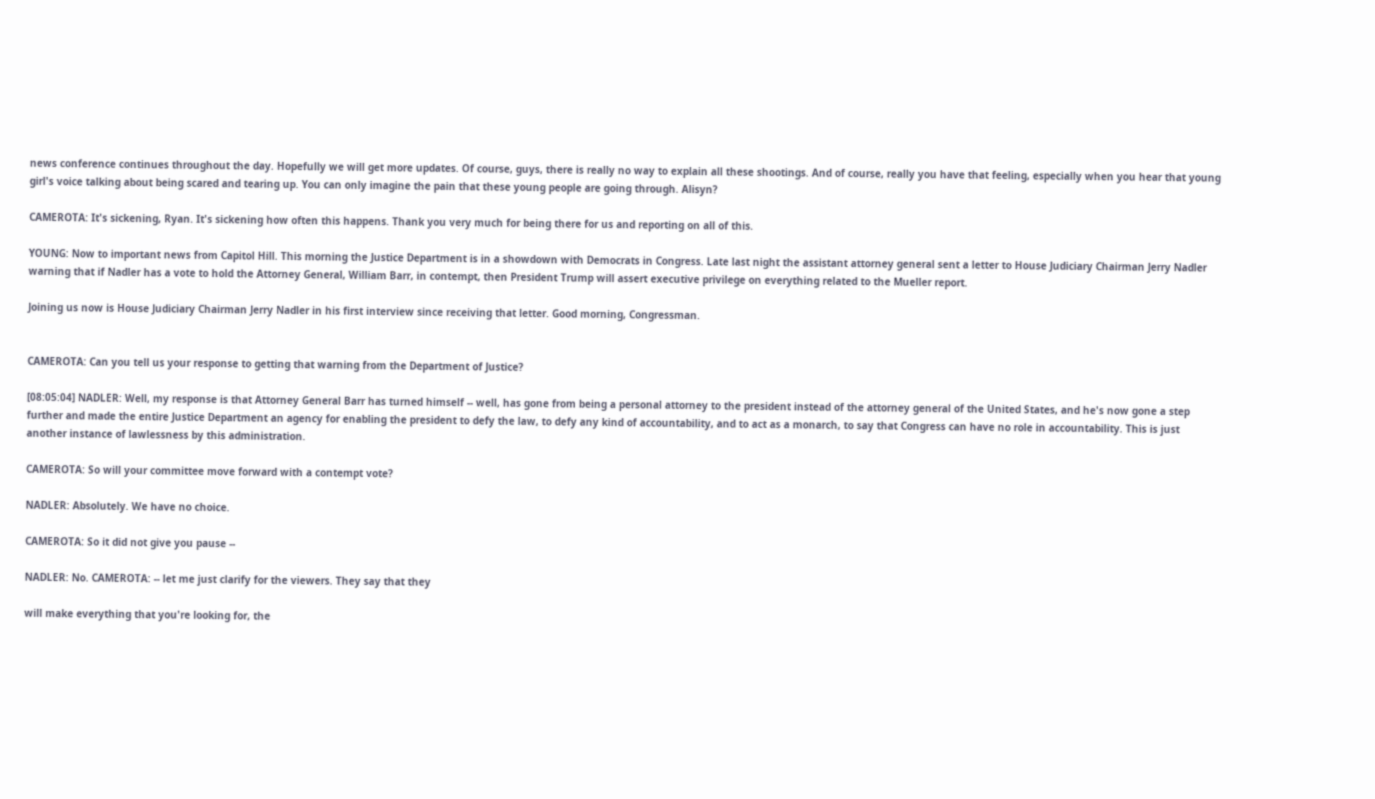news conference continues throughout the day. Hopefully we will get more updates. Of course, guys, there is really no way to explain all these shootings. And of course, really you have that feeling, especially when you hear that young girl's voice talking about being scared and tearing up. You can only imagine the pain that these young people are going through. Alisyn?

CAMEROTA: It's sickening, Ryan. It's sickening how often this happens. Thank you very much for being there for us and reporting on all of this.

YOUNG: Now to important news from Capitol Hill. This morning the Justice Department is in a showdown with Democrats in Congress. Late last night the assistant attorney general sent a letter to House Judiciary Chairman Jerry Nadler warning that if Nadler has a vote to hold the Attorney General, William Barr, in contempt, then President Trump will assert executive privilege on everything related to the Mueller report.

Joining us now is House Judiciary Chairman Jerry Nadler in his first interview since receiving that letter. Good morning, Congressman.


CAMEROTA: Can you tell us your response to getting that warning from the Department of Justice?

[08:05:04] NADLER: Well, my response is that Attorney General Barr has turned himself -- well, has gone from being a personal attorney to the president instead of the attorney general of the United States, and he's now gone a step further and made the entire Justice Department an agency for enabling the president to defy the law, to defy any kind of accountability, and to act as a monarch, to say that Congress can have no role in accountability. This is just another instance of lawlessness by this administration.

CAMEROTA: So will your committee move forward with a contempt vote?

NADLER: Absolutely. We have no choice.

CAMEROTA: So it did not give you pause --

NADLER: No. CAMEROTA: -- let me just clarify for the viewers. They say that they

will make everything that you're looking for, the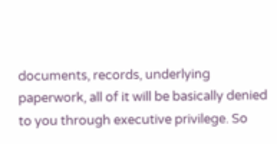documents, records, underlying paperwork, all of it will be basically denied to you through executive privilege. So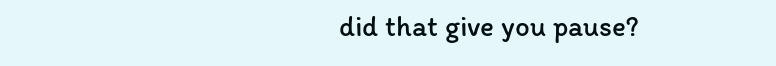did that give you pause?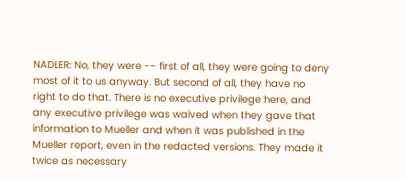NADLER: No, they were -- first of all, they were going to deny most of it to us anyway. But second of all, they have no right to do that. There is no executive privilege here, and any executive privilege was waived when they gave that information to Mueller and when it was published in the Mueller report, even in the redacted versions. They made it twice as necessary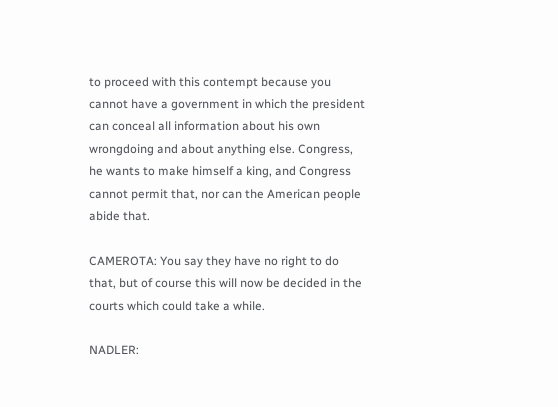to proceed with this contempt because you cannot have a government in which the president can conceal all information about his own wrongdoing and about anything else. Congress, he wants to make himself a king, and Congress cannot permit that, nor can the American people abide that.

CAMEROTA: You say they have no right to do that, but of course this will now be decided in the courts which could take a while.

NADLER: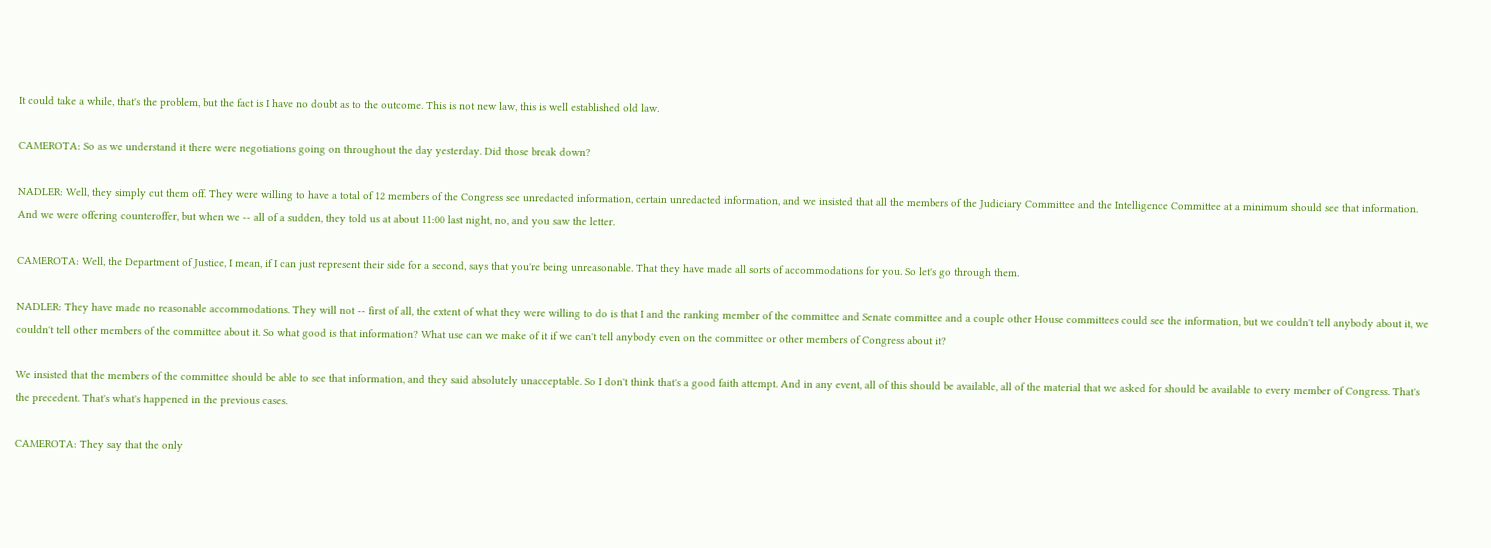It could take a while, that's the problem, but the fact is I have no doubt as to the outcome. This is not new law, this is well established old law.

CAMEROTA: So as we understand it there were negotiations going on throughout the day yesterday. Did those break down?

NADLER: Well, they simply cut them off. They were willing to have a total of 12 members of the Congress see unredacted information, certain unredacted information, and we insisted that all the members of the Judiciary Committee and the Intelligence Committee at a minimum should see that information. And we were offering counteroffer, but when we -- all of a sudden, they told us at about 11:00 last night, no, and you saw the letter.

CAMEROTA: Well, the Department of Justice, I mean, if I can just represent their side for a second, says that you're being unreasonable. That they have made all sorts of accommodations for you. So let's go through them.

NADLER: They have made no reasonable accommodations. They will not -- first of all, the extent of what they were willing to do is that I and the ranking member of the committee and Senate committee and a couple other House committees could see the information, but we couldn't tell anybody about it, we couldn't tell other members of the committee about it. So what good is that information? What use can we make of it if we can't tell anybody even on the committee or other members of Congress about it?

We insisted that the members of the committee should be able to see that information, and they said absolutely unacceptable. So I don't think that's a good faith attempt. And in any event, all of this should be available, all of the material that we asked for should be available to every member of Congress. That's the precedent. That's what's happened in the previous cases.

CAMEROTA: They say that the only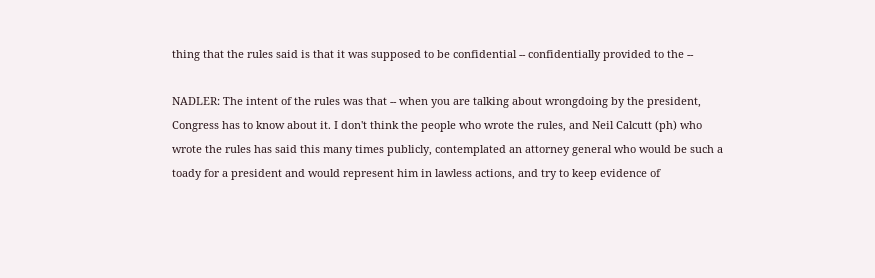thing that the rules said is that it was supposed to be confidential -- confidentially provided to the --

NADLER: The intent of the rules was that -- when you are talking about wrongdoing by the president, Congress has to know about it. I don't think the people who wrote the rules, and Neil Calcutt (ph) who wrote the rules has said this many times publicly, contemplated an attorney general who would be such a toady for a president and would represent him in lawless actions, and try to keep evidence of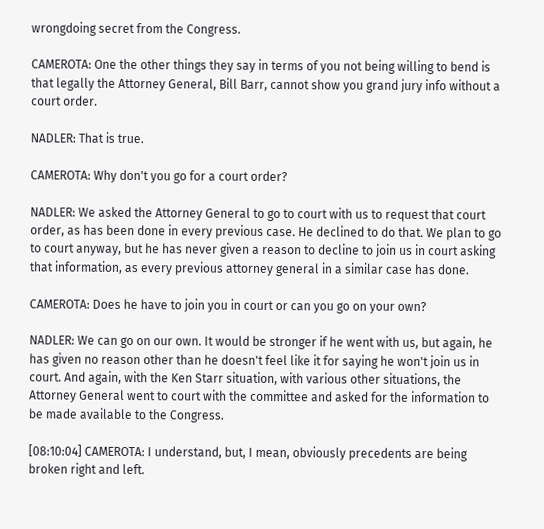wrongdoing secret from the Congress.

CAMEROTA: One the other things they say in terms of you not being willing to bend is that legally the Attorney General, Bill Barr, cannot show you grand jury info without a court order.

NADLER: That is true.

CAMEROTA: Why don't you go for a court order?

NADLER: We asked the Attorney General to go to court with us to request that court order, as has been done in every previous case. He declined to do that. We plan to go to court anyway, but he has never given a reason to decline to join us in court asking that information, as every previous attorney general in a similar case has done.

CAMEROTA: Does he have to join you in court or can you go on your own?

NADLER: We can go on our own. It would be stronger if he went with us, but again, he has given no reason other than he doesn't feel like it for saying he won't join us in court. And again, with the Ken Starr situation, with various other situations, the Attorney General went to court with the committee and asked for the information to be made available to the Congress.

[08:10:04] CAMEROTA: I understand, but, I mean, obviously precedents are being broken right and left.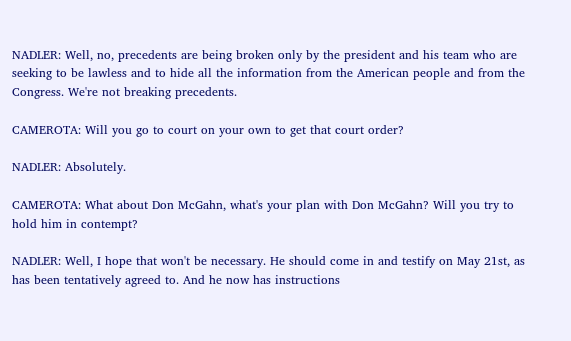NADLER: Well, no, precedents are being broken only by the president and his team who are seeking to be lawless and to hide all the information from the American people and from the Congress. We're not breaking precedents.

CAMEROTA: Will you go to court on your own to get that court order?

NADLER: Absolutely.

CAMEROTA: What about Don McGahn, what's your plan with Don McGahn? Will you try to hold him in contempt?

NADLER: Well, I hope that won't be necessary. He should come in and testify on May 21st, as has been tentatively agreed to. And he now has instructions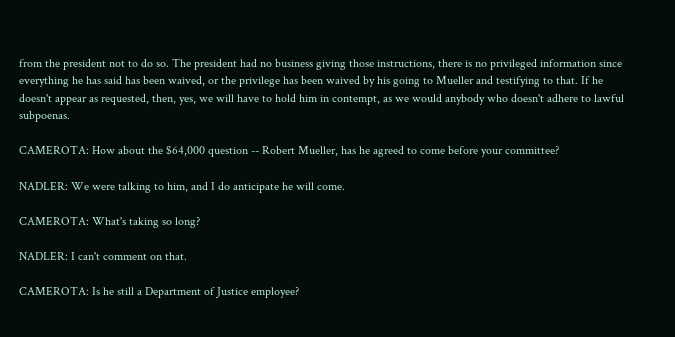from the president not to do so. The president had no business giving those instructions, there is no privileged information since everything he has said has been waived, or the privilege has been waived by his going to Mueller and testifying to that. If he doesn't appear as requested, then, yes, we will have to hold him in contempt, as we would anybody who doesn't adhere to lawful subpoenas.

CAMEROTA: How about the $64,000 question -- Robert Mueller, has he agreed to come before your committee?

NADLER: We were talking to him, and I do anticipate he will come.

CAMEROTA: What's taking so long?

NADLER: I can't comment on that.

CAMEROTA: Is he still a Department of Justice employee?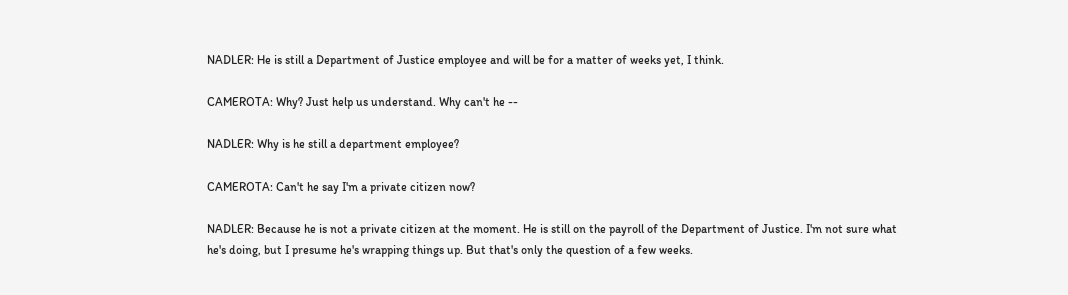NADLER: He is still a Department of Justice employee and will be for a matter of weeks yet, I think.

CAMEROTA: Why? Just help us understand. Why can't he --

NADLER: Why is he still a department employee?

CAMEROTA: Can't he say I'm a private citizen now?

NADLER: Because he is not a private citizen at the moment. He is still on the payroll of the Department of Justice. I'm not sure what he's doing, but I presume he's wrapping things up. But that's only the question of a few weeks.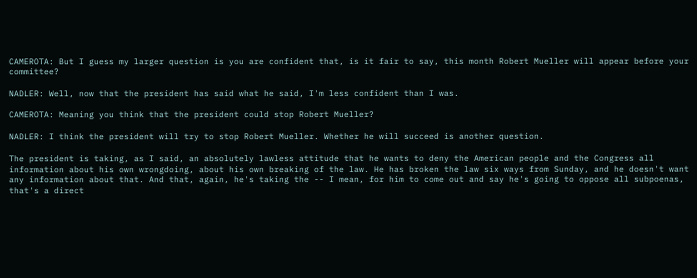CAMEROTA: But I guess my larger question is you are confident that, is it fair to say, this month Robert Mueller will appear before your committee?

NADLER: Well, now that the president has said what he said, I'm less confident than I was.

CAMEROTA: Meaning you think that the president could stop Robert Mueller?

NADLER: I think the president will try to stop Robert Mueller. Whether he will succeed is another question.

The president is taking, as I said, an absolutely lawless attitude that he wants to deny the American people and the Congress all information about his own wrongdoing, about his own breaking of the law. He has broken the law six ways from Sunday, and he doesn't want any information about that. And that, again, he's taking the -- I mean, for him to come out and say he's going to oppose all subpoenas, that's a direct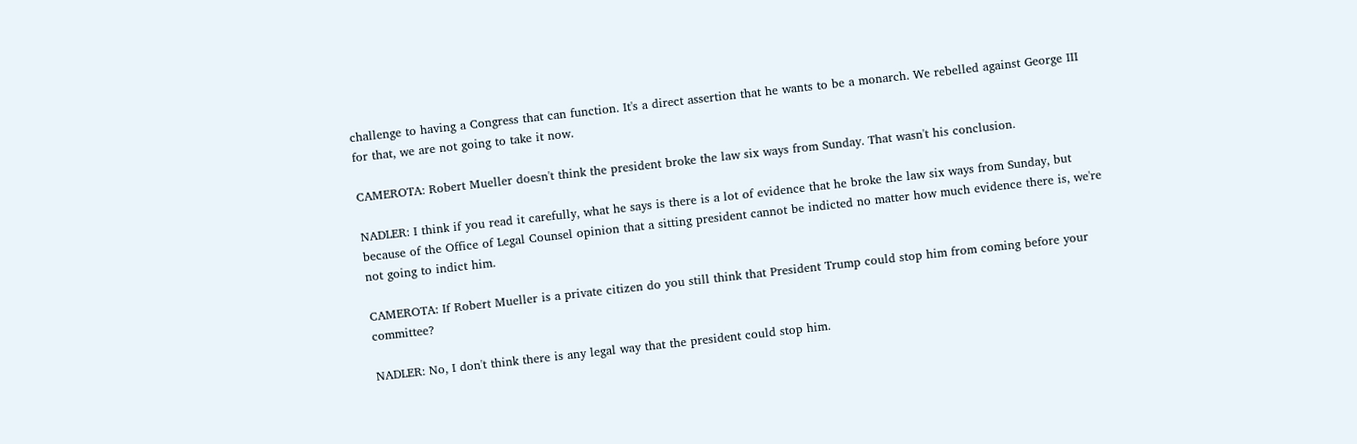challenge to having a Congress that can function. It's a direct assertion that he wants to be a monarch. We rebelled against George III for that, we are not going to take it now.

CAMEROTA: Robert Mueller doesn't think the president broke the law six ways from Sunday. That wasn't his conclusion.

NADLER: I think if you read it carefully, what he says is there is a lot of evidence that he broke the law six ways from Sunday, but because of the Office of Legal Counsel opinion that a sitting president cannot be indicted no matter how much evidence there is, we're not going to indict him.

CAMEROTA: If Robert Mueller is a private citizen do you still think that President Trump could stop him from coming before your committee?

NADLER: No, I don't think there is any legal way that the president could stop him.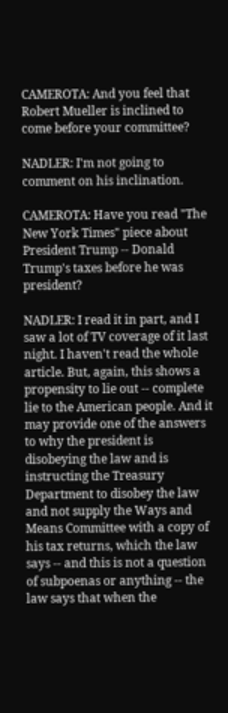CAMEROTA: And you feel that Robert Mueller is inclined to come before your committee?

NADLER: I'm not going to comment on his inclination.

CAMEROTA: Have you read "The New York Times" piece about President Trump -- Donald Trump's taxes before he was president?

NADLER: I read it in part, and I saw a lot of TV coverage of it last night. I haven't read the whole article. But, again, this shows a propensity to lie out -- complete lie to the American people. And it may provide one of the answers to why the president is disobeying the law and is instructing the Treasury Department to disobey the law and not supply the Ways and Means Committee with a copy of his tax returns, which the law says -- and this is not a question of subpoenas or anything -- the law says that when the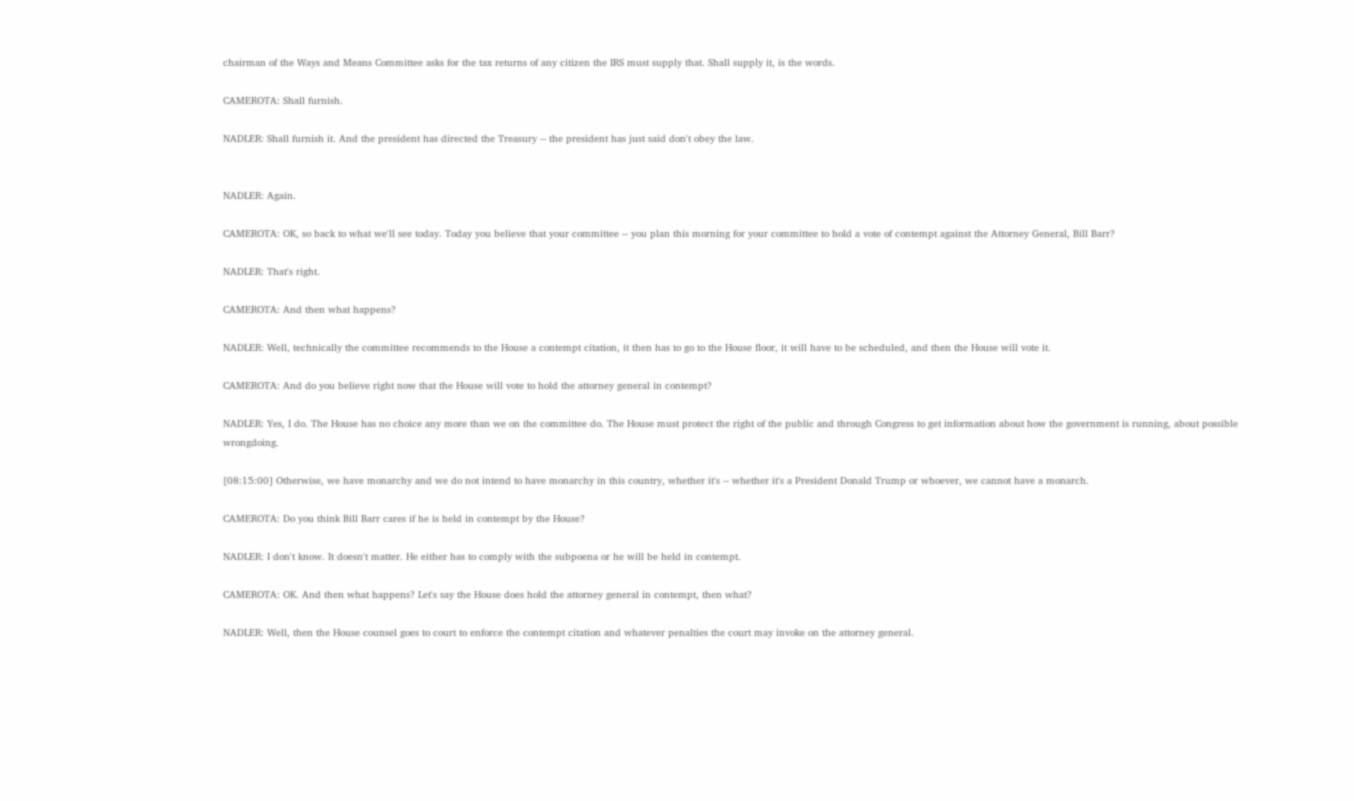chairman of the Ways and Means Committee asks for the tax returns of any citizen the IRS must supply that. Shall supply it, is the words.

CAMEROTA: Shall furnish.

NADLER: Shall furnish it. And the president has directed the Treasury -- the president has just said don't obey the law.


NADLER: Again.

CAMEROTA: OK, so back to what we'll see today. Today you believe that your committee -- you plan this morning for your committee to hold a vote of contempt against the Attorney General, Bill Barr?

NADLER: That's right.

CAMEROTA: And then what happens?

NADLER: Well, technically the committee recommends to the House a contempt citation, it then has to go to the House floor, it will have to be scheduled, and then the House will vote it.

CAMEROTA: And do you believe right now that the House will vote to hold the attorney general in contempt?

NADLER: Yes, I do. The House has no choice any more than we on the committee do. The House must protect the right of the public and through Congress to get information about how the government is running, about possible wrongdoing.

[08:15:00] Otherwise, we have monarchy and we do not intend to have monarchy in this country, whether it's -- whether it's a President Donald Trump or whoever, we cannot have a monarch.

CAMEROTA: Do you think Bill Barr cares if he is held in contempt by the House?

NADLER: I don't know. It doesn't matter. He either has to comply with the subpoena or he will be held in contempt.

CAMEROTA: OK. And then what happens? Let's say the House does hold the attorney general in contempt, then what?

NADLER: Well, then the House counsel goes to court to enforce the contempt citation and whatever penalties the court may invoke on the attorney general.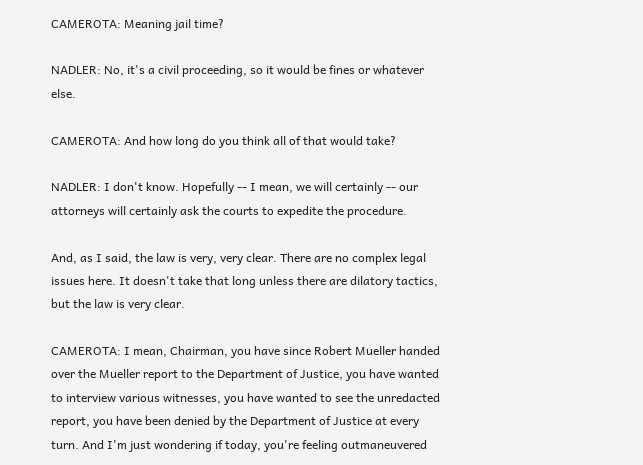CAMEROTA: Meaning jail time?

NADLER: No, it's a civil proceeding, so it would be fines or whatever else.

CAMEROTA: And how long do you think all of that would take?

NADLER: I don't know. Hopefully -- I mean, we will certainly -- our attorneys will certainly ask the courts to expedite the procedure.

And, as I said, the law is very, very clear. There are no complex legal issues here. It doesn't take that long unless there are dilatory tactics, but the law is very clear.

CAMEROTA: I mean, Chairman, you have since Robert Mueller handed over the Mueller report to the Department of Justice, you have wanted to interview various witnesses, you have wanted to see the unredacted report, you have been denied by the Department of Justice at every turn. And I'm just wondering if today, you're feeling outmaneuvered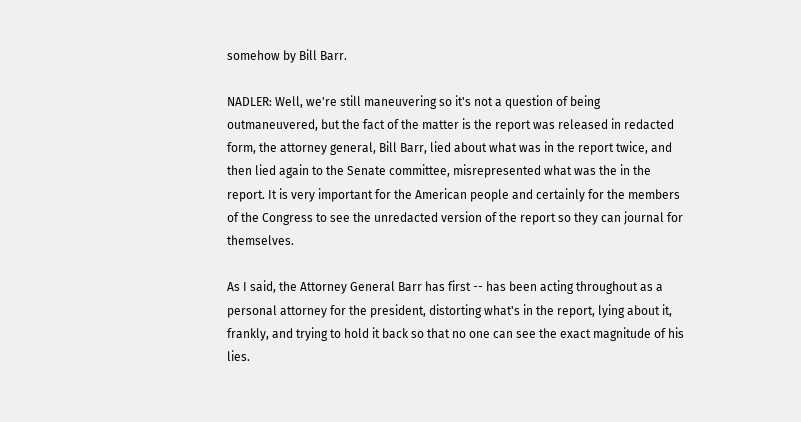somehow by Bill Barr.

NADLER: Well, we're still maneuvering so it's not a question of being outmaneuvered, but the fact of the matter is the report was released in redacted form, the attorney general, Bill Barr, lied about what was in the report twice, and then lied again to the Senate committee, misrepresented what was the in the report. It is very important for the American people and certainly for the members of the Congress to see the unredacted version of the report so they can journal for themselves.

As I said, the Attorney General Barr has first -- has been acting throughout as a personal attorney for the president, distorting what's in the report, lying about it, frankly, and trying to hold it back so that no one can see the exact magnitude of his lies.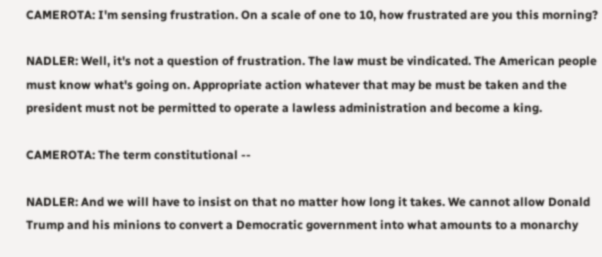CAMEROTA: I'm sensing frustration. On a scale of one to 10, how frustrated are you this morning?

NADLER: Well, it's not a question of frustration. The law must be vindicated. The American people must know what's going on. Appropriate action whatever that may be must be taken and the president must not be permitted to operate a lawless administration and become a king.

CAMEROTA: The term constitutional --

NADLER: And we will have to insist on that no matter how long it takes. We cannot allow Donald Trump and his minions to convert a Democratic government into what amounts to a monarchy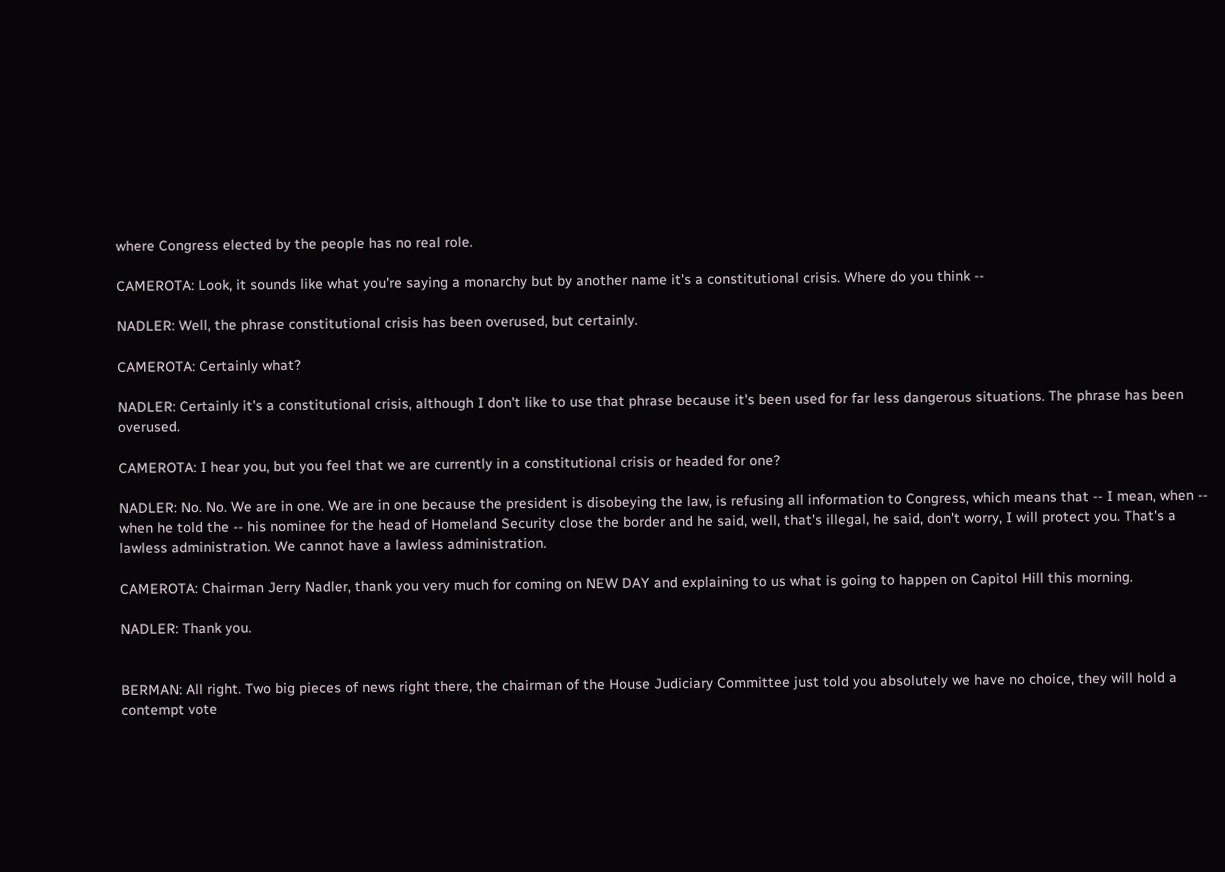where Congress elected by the people has no real role.

CAMEROTA: Look, it sounds like what you're saying a monarchy but by another name it's a constitutional crisis. Where do you think --

NADLER: Well, the phrase constitutional crisis has been overused, but certainly.

CAMEROTA: Certainly what?

NADLER: Certainly it's a constitutional crisis, although I don't like to use that phrase because it's been used for far less dangerous situations. The phrase has been overused.

CAMEROTA: I hear you, but you feel that we are currently in a constitutional crisis or headed for one?

NADLER: No. No. We are in one. We are in one because the president is disobeying the law, is refusing all information to Congress, which means that -- I mean, when -- when he told the -- his nominee for the head of Homeland Security close the border and he said, well, that's illegal, he said, don't worry, I will protect you. That's a lawless administration. We cannot have a lawless administration.

CAMEROTA: Chairman Jerry Nadler, thank you very much for coming on NEW DAY and explaining to us what is going to happen on Capitol Hill this morning.

NADLER: Thank you.


BERMAN: All right. Two big pieces of news right there, the chairman of the House Judiciary Committee just told you absolutely we have no choice, they will hold a contempt vote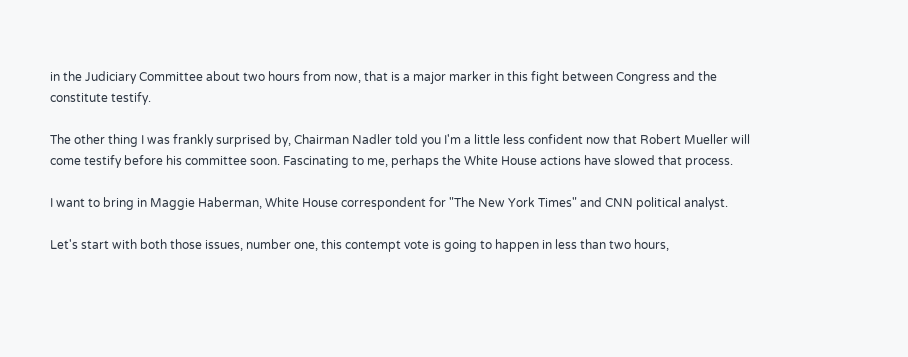in the Judiciary Committee about two hours from now, that is a major marker in this fight between Congress and the constitute testify.

The other thing I was frankly surprised by, Chairman Nadler told you I'm a little less confident now that Robert Mueller will come testify before his committee soon. Fascinating to me, perhaps the White House actions have slowed that process.

I want to bring in Maggie Haberman, White House correspondent for "The New York Times" and CNN political analyst.

Let's start with both those issues, number one, this contempt vote is going to happen in less than two hours,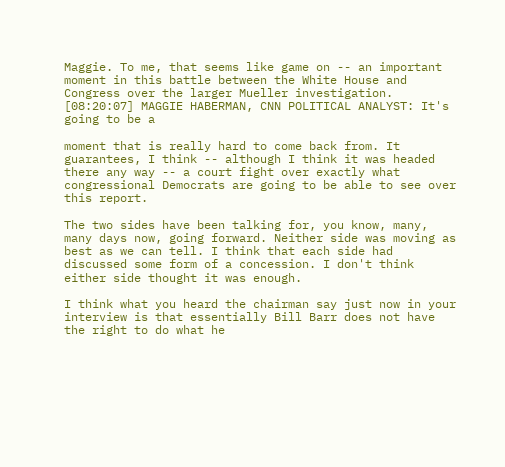Maggie. To me, that seems like game on -- an important moment in this battle between the White House and Congress over the larger Mueller investigation. [08:20:07] MAGGIE HABERMAN, CNN POLITICAL ANALYST: It's going to be a

moment that is really hard to come back from. It guarantees, I think -- although I think it was headed there any way -- a court fight over exactly what congressional Democrats are going to be able to see over this report.

The two sides have been talking for, you know, many, many days now, going forward. Neither side was moving as best as we can tell. I think that each side had discussed some form of a concession. I don't think either side thought it was enough.

I think what you heard the chairman say just now in your interview is that essentially Bill Barr does not have the right to do what he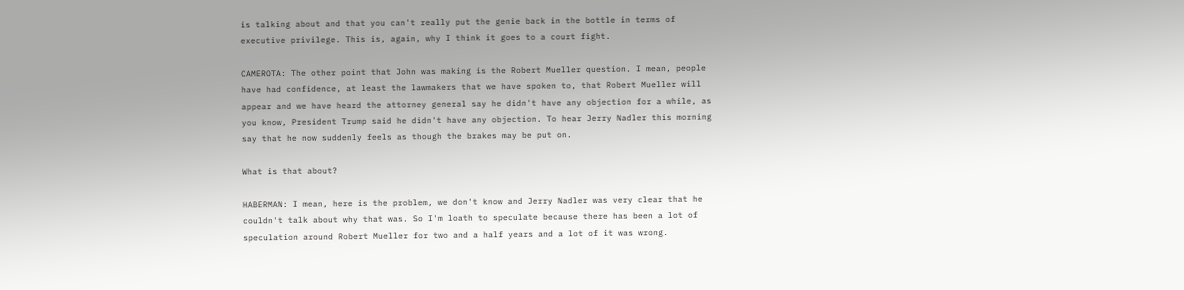is talking about and that you can't really put the genie back in the bottle in terms of executive privilege. This is, again, why I think it goes to a court fight.

CAMEROTA: The other point that John was making is the Robert Mueller question. I mean, people have had confidence, at least the lawmakers that we have spoken to, that Robert Mueller will appear and we have heard the attorney general say he didn't have any objection for a while, as you know, President Trump said he didn't have any objection. To hear Jerry Nadler this morning say that he now suddenly feels as though the brakes may be put on.

What is that about?

HABERMAN: I mean, here is the problem, we don't know and Jerry Nadler was very clear that he couldn't talk about why that was. So I'm loath to speculate because there has been a lot of speculation around Robert Mueller for two and a half years and a lot of it was wrong.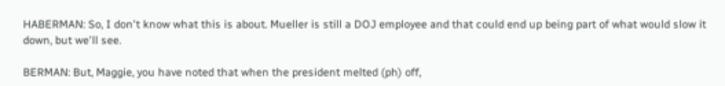HABERMAN: So, I don't know what this is about. Mueller is still a DOJ employee and that could end up being part of what would slow it down, but we'll see.

BERMAN: But, Maggie, you have noted that when the president melted (ph) off,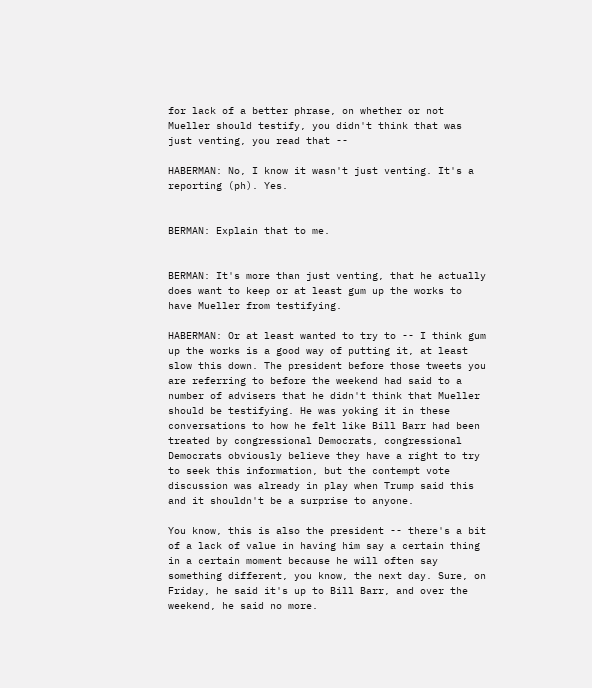for lack of a better phrase, on whether or not Mueller should testify, you didn't think that was just venting, you read that --

HABERMAN: No, I know it wasn't just venting. It's a reporting (ph). Yes.


BERMAN: Explain that to me.


BERMAN: It's more than just venting, that he actually does want to keep or at least gum up the works to have Mueller from testifying.

HABERMAN: Or at least wanted to try to -- I think gum up the works is a good way of putting it, at least slow this down. The president before those tweets you are referring to before the weekend had said to a number of advisers that he didn't think that Mueller should be testifying. He was yoking it in these conversations to how he felt like Bill Barr had been treated by congressional Democrats, congressional Democrats obviously believe they have a right to try to seek this information, but the contempt vote discussion was already in play when Trump said this and it shouldn't be a surprise to anyone.

You know, this is also the president -- there's a bit of a lack of value in having him say a certain thing in a certain moment because he will often say something different, you know, the next day. Sure, on Friday, he said it's up to Bill Barr, and over the weekend, he said no more.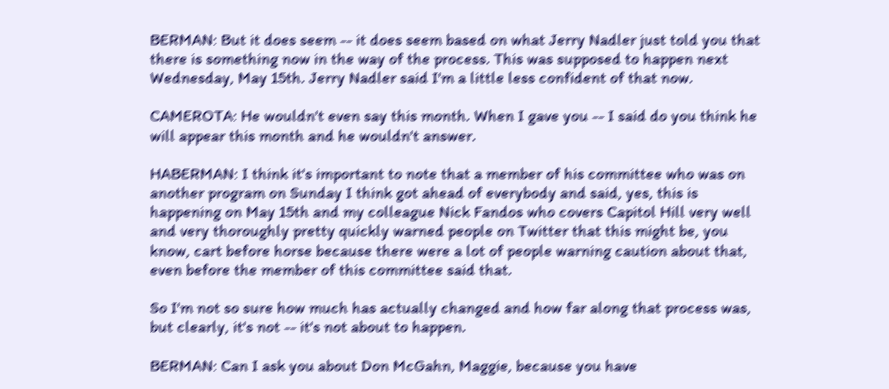BERMAN: But it does seem -- it does seem based on what Jerry Nadler just told you that there is something now in the way of the process. This was supposed to happen next Wednesday, May 15th. Jerry Nadler said I'm a little less confident of that now.

CAMEROTA: He wouldn't even say this month. When I gave you -- I said do you think he will appear this month and he wouldn't answer.

HABERMAN: I think it's important to note that a member of his committee who was on another program on Sunday I think got ahead of everybody and said, yes, this is happening on May 15th and my colleague Nick Fandos who covers Capitol Hill very well and very thoroughly pretty quickly warned people on Twitter that this might be, you know, cart before horse because there were a lot of people warning caution about that, even before the member of this committee said that.

So I'm not so sure how much has actually changed and how far along that process was, but clearly, it's not -- it's not about to happen.

BERMAN: Can I ask you about Don McGahn, Maggie, because you have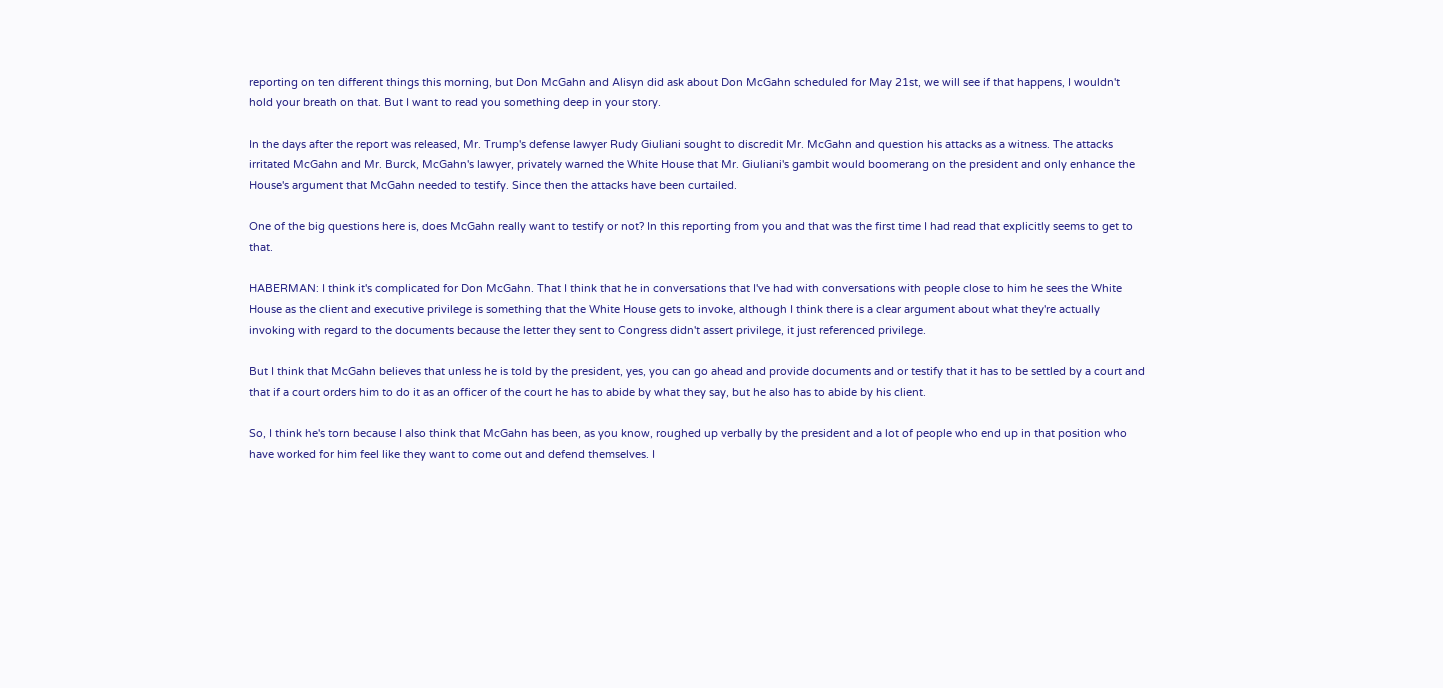reporting on ten different things this morning, but Don McGahn and Alisyn did ask about Don McGahn scheduled for May 21st, we will see if that happens, I wouldn't hold your breath on that. But I want to read you something deep in your story.

In the days after the report was released, Mr. Trump's defense lawyer Rudy Giuliani sought to discredit Mr. McGahn and question his attacks as a witness. The attacks irritated McGahn and Mr. Burck, McGahn's lawyer, privately warned the White House that Mr. Giuliani's gambit would boomerang on the president and only enhance the House's argument that McGahn needed to testify. Since then the attacks have been curtailed.

One of the big questions here is, does McGahn really want to testify or not? In this reporting from you and that was the first time I had read that explicitly seems to get to that.

HABERMAN: I think it's complicated for Don McGahn. That I think that he in conversations that I've had with conversations with people close to him he sees the White House as the client and executive privilege is something that the White House gets to invoke, although I think there is a clear argument about what they're actually invoking with regard to the documents because the letter they sent to Congress didn't assert privilege, it just referenced privilege.

But I think that McGahn believes that unless he is told by the president, yes, you can go ahead and provide documents and or testify that it has to be settled by a court and that if a court orders him to do it as an officer of the court he has to abide by what they say, but he also has to abide by his client.

So, I think he's torn because I also think that McGahn has been, as you know, roughed up verbally by the president and a lot of people who end up in that position who have worked for him feel like they want to come out and defend themselves. I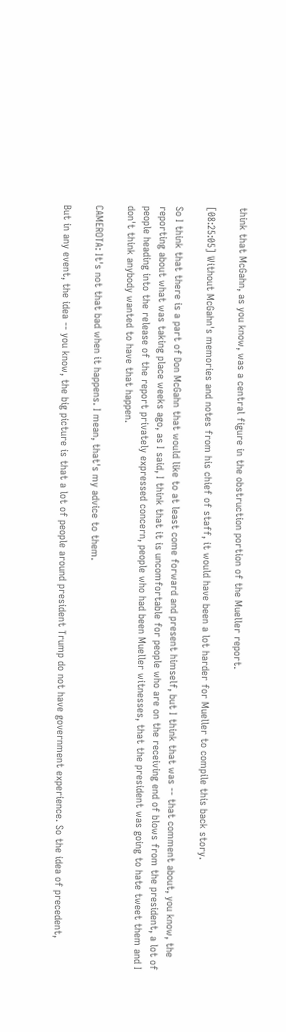think that McGahn, as you know, was a central figure in the obstruction portion of the Mueller report.

[08:25:05] Without McGahn's memories and notes from his chief of staff, it would have been a lot harder for Mueller to compile this back story.

So I think that there is a part of Don McGahn that would like to at least come forward and present himself, but I think that was -- that comment about, you know, the reporting about what was taking place weeks ago, as I said, I think that it is uncomfortable for people who are on the receiving end of blows from the president, a lot of people heading into the release of the report privately expressed concern, people who had been Mueller witnesses, that the president was going to hate tweet them and I don't think anybody wanted to have that happen.

CAMEROTA: It's not that bad when it happens. I mean, that's my advice to them.

But in any event, the idea -- you know, the big picture is that a lot of people around president Trump do not have government experience. So the idea of precedent,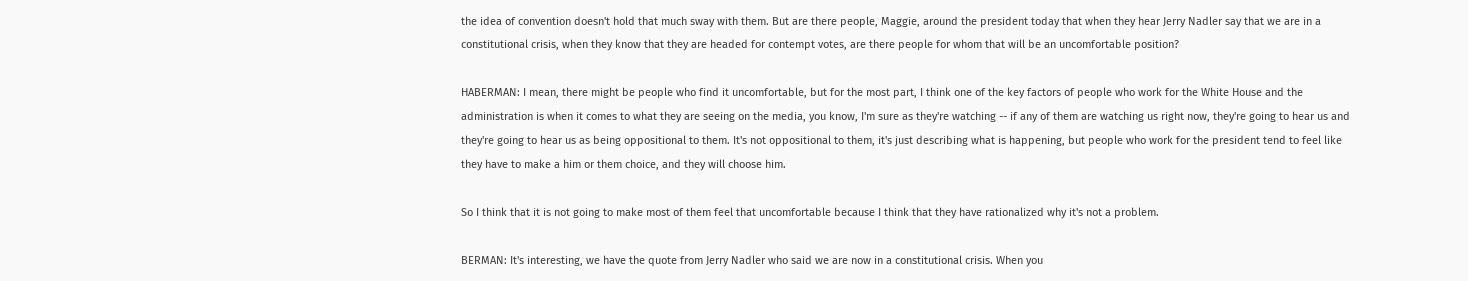the idea of convention doesn't hold that much sway with them. But are there people, Maggie, around the president today that when they hear Jerry Nadler say that we are in a constitutional crisis, when they know that they are headed for contempt votes, are there people for whom that will be an uncomfortable position?

HABERMAN: I mean, there might be people who find it uncomfortable, but for the most part, I think one of the key factors of people who work for the White House and the administration is when it comes to what they are seeing on the media, you know, I'm sure as they're watching -- if any of them are watching us right now, they're going to hear us and they're going to hear us as being oppositional to them. It's not oppositional to them, it's just describing what is happening, but people who work for the president tend to feel like they have to make a him or them choice, and they will choose him.

So I think that it is not going to make most of them feel that uncomfortable because I think that they have rationalized why it's not a problem.

BERMAN: It's interesting, we have the quote from Jerry Nadler who said we are now in a constitutional crisis. When you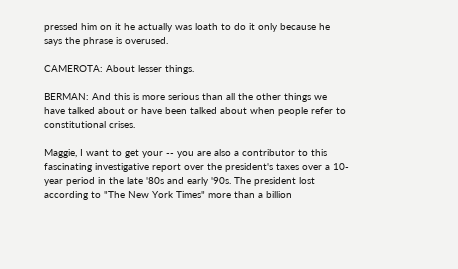pressed him on it he actually was loath to do it only because he says the phrase is overused.

CAMEROTA: About lesser things.

BERMAN: And this is more serious than all the other things we have talked about or have been talked about when people refer to constitutional crises.

Maggie, I want to get your -- you are also a contributor to this fascinating investigative report over the president's taxes over a 10- year period in the late '80s and early '90s. The president lost according to "The New York Times" more than a billion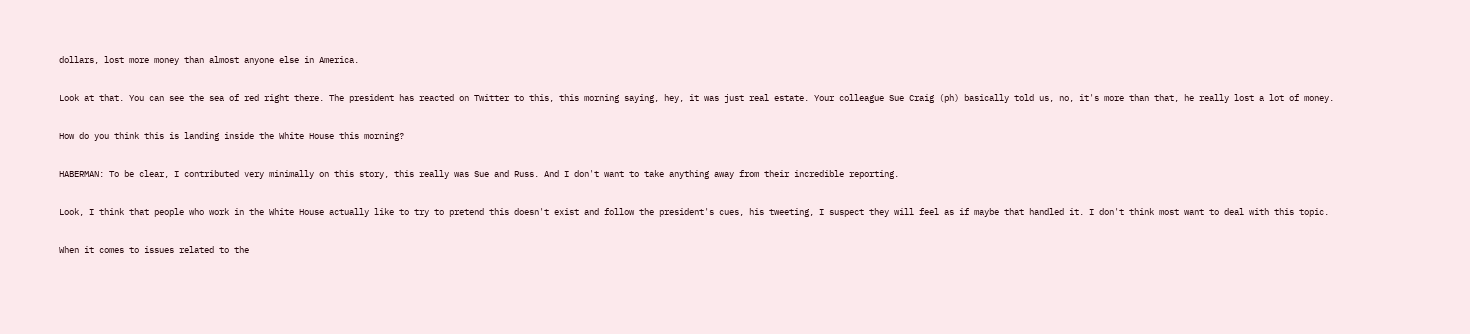dollars, lost more money than almost anyone else in America.

Look at that. You can see the sea of red right there. The president has reacted on Twitter to this, this morning saying, hey, it was just real estate. Your colleague Sue Craig (ph) basically told us, no, it's more than that, he really lost a lot of money.

How do you think this is landing inside the White House this morning?

HABERMAN: To be clear, I contributed very minimally on this story, this really was Sue and Russ. And I don't want to take anything away from their incredible reporting.

Look, I think that people who work in the White House actually like to try to pretend this doesn't exist and follow the president's cues, his tweeting, I suspect they will feel as if maybe that handled it. I don't think most want to deal with this topic.

When it comes to issues related to the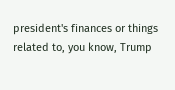president's finances or things related to, you know, Trump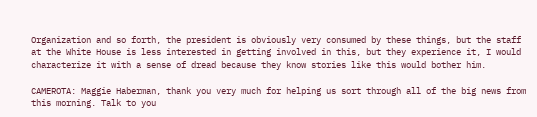Organization and so forth, the president is obviously very consumed by these things, but the staff at the White House is less interested in getting involved in this, but they experience it, I would characterize it with a sense of dread because they know stories like this would bother him.

CAMEROTA: Maggie Haberman, thank you very much for helping us sort through all of the big news from this morning. Talk to you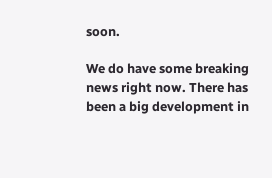soon.

We do have some breaking news right now. There has been a big development in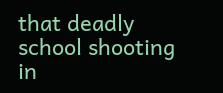that deadly school shooting in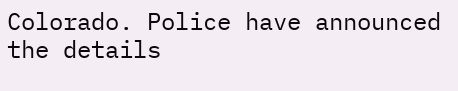Colorado. Police have announced the details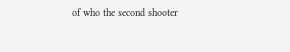of who the second shooter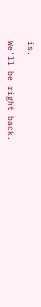is.

We'll be right back.